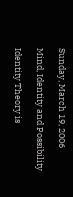Sunday, March 19, 2006

Mind, Identity and Possibility

Identity Theory is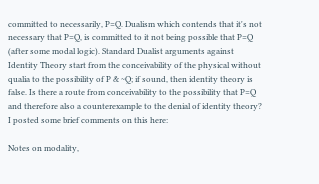committed to necessarily, P=Q. Dualism which contends that it's not necessary that P=Q, is committed to it not being possible that P=Q (after some modal logic). Standard Dualist arguments against Identity Theory start from the conceivability of the physical without qualia to the possibility of P & ~Q; if sound, then identity theory is false. Is there a route from conceivability to the possibility that P=Q and therefore also a counterexample to the denial of identity theory? I posted some brief comments on this here:

Notes on modality,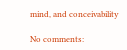mind, and conceivability

No comments: